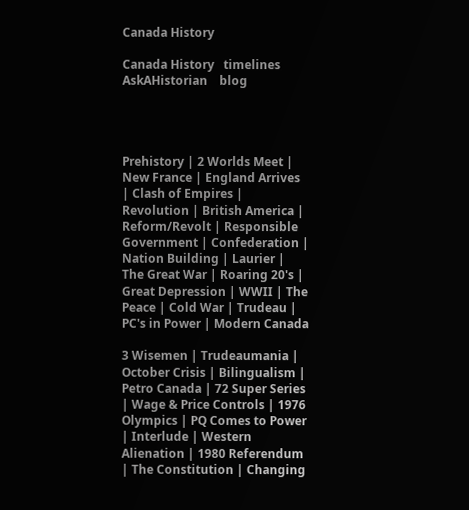Canada History

Canada History   timelines
AskAHistorian    blog




Prehistory | 2 Worlds Meet | New France | England Arrives | Clash of Empires | Revolution | British America | Reform/Revolt | Responsible Government | Confederation | Nation Building | Laurier | The Great War | Roaring 20's | Great Depression | WWII | The Peace | Cold War | Trudeau | PC's in Power | Modern Canada

3 Wisemen | Trudeaumania | October Crisis | Bilingualism | Petro Canada | 72 Super Series | Wage & Price Controls | 1976 Olympics | PQ Comes to Power | Interlude | Western Alienation | 1980 Referendum | The Constitution | Changing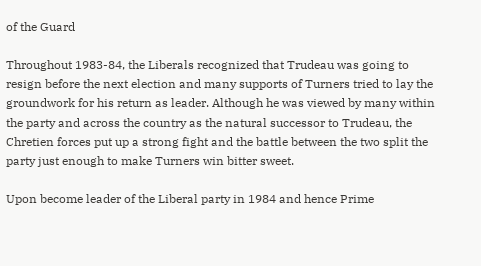of the Guard

Throughout 1983-84, the Liberals recognized that Trudeau was going to resign before the next election and many supports of Turners tried to lay the groundwork for his return as leader. Although he was viewed by many within the party and across the country as the natural successor to Trudeau, the Chretien forces put up a strong fight and the battle between the two split the party just enough to make Turners win bitter sweet.

Upon become leader of the Liberal party in 1984 and hence Prime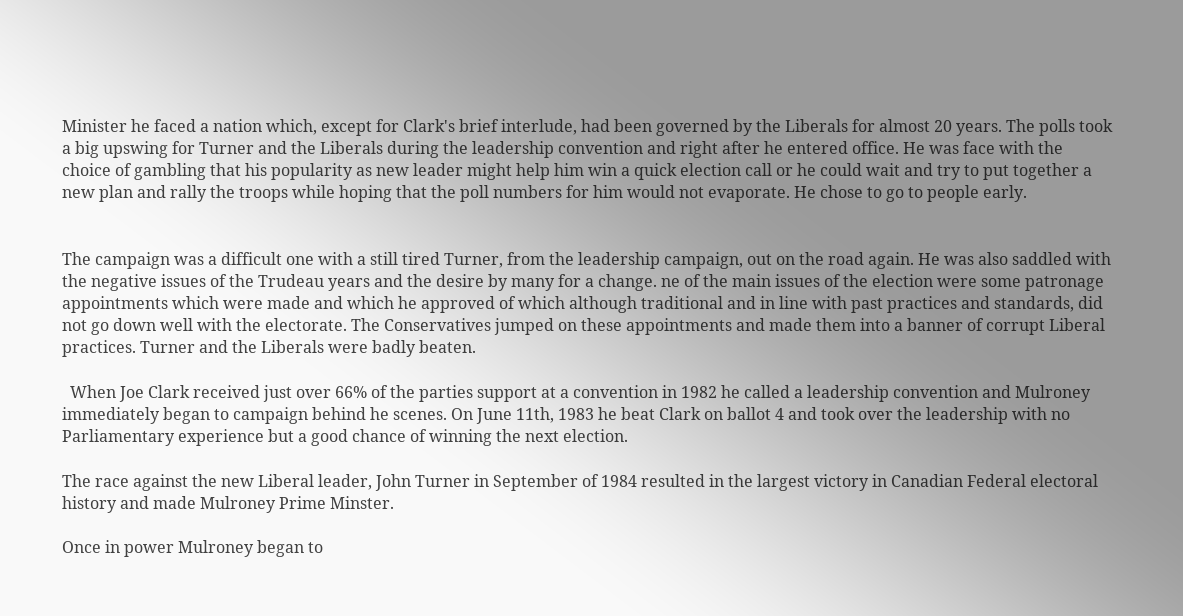Minister he faced a nation which, except for Clark's brief interlude, had been governed by the Liberals for almost 20 years. The polls took a big upswing for Turner and the Liberals during the leadership convention and right after he entered office. He was face with the choice of gambling that his popularity as new leader might help him win a quick election call or he could wait and try to put together a new plan and rally the troops while hoping that the poll numbers for him would not evaporate. He chose to go to people early.


The campaign was a difficult one with a still tired Turner, from the leadership campaign, out on the road again. He was also saddled with the negative issues of the Trudeau years and the desire by many for a change. ne of the main issues of the election were some patronage appointments which were made and which he approved of which although traditional and in line with past practices and standards, did not go down well with the electorate. The Conservatives jumped on these appointments and made them into a banner of corrupt Liberal practices. Turner and the Liberals were badly beaten.

  When Joe Clark received just over 66% of the parties support at a convention in 1982 he called a leadership convention and Mulroney immediately began to campaign behind he scenes. On June 11th, 1983 he beat Clark on ballot 4 and took over the leadership with no Parliamentary experience but a good chance of winning the next election.

The race against the new Liberal leader, John Turner in September of 1984 resulted in the largest victory in Canadian Federal electoral history and made Mulroney Prime Minster.

Once in power Mulroney began to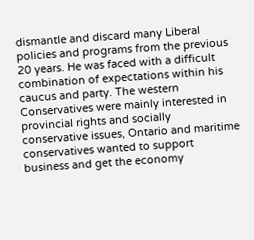dismantle and discard many Liberal policies and programs from the previous 20 years. He was faced with a difficult combination of expectations within his caucus and party. The western Conservatives were mainly interested in provincial rights and socially conservative issues, Ontario and maritime conservatives wanted to support business and get the economy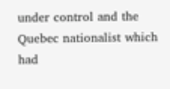under control and the Quebec nationalist which had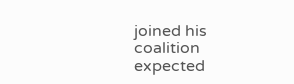joined his coalition expected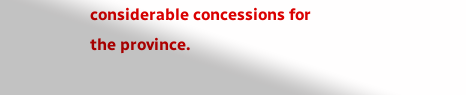considerable concessions for the province.